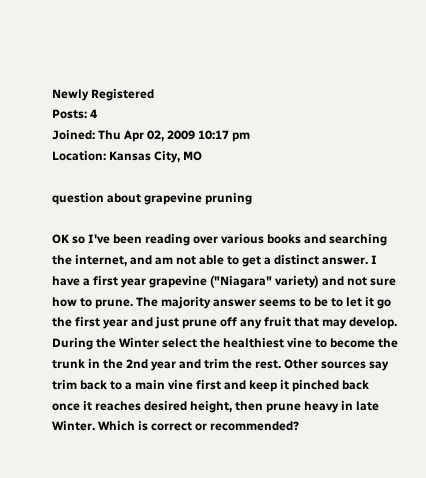Newly Registered
Posts: 4
Joined: Thu Apr 02, 2009 10:17 pm
Location: Kansas City, MO

question about grapevine pruning

OK so I've been reading over various books and searching the internet, and am not able to get a distinct answer. I have a first year grapevine ("Niagara" variety) and not sure how to prune. The majority answer seems to be to let it go the first year and just prune off any fruit that may develop. During the Winter select the healthiest vine to become the trunk in the 2nd year and trim the rest. Other sources say trim back to a main vine first and keep it pinched back once it reaches desired height, then prune heavy in late Winter. Which is correct or recommended?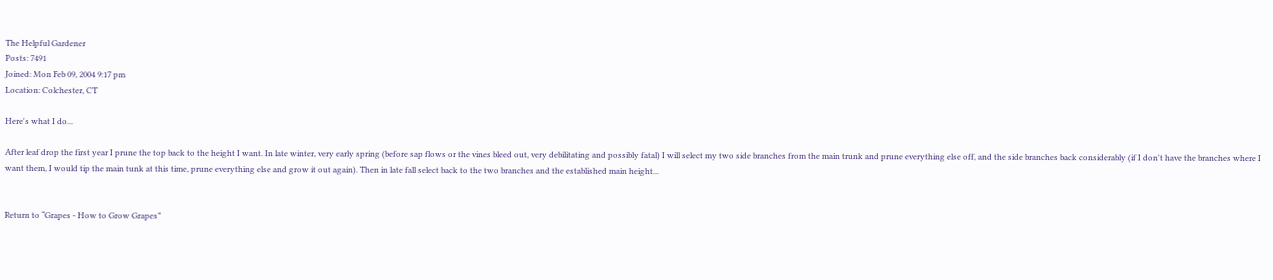The Helpful Gardener
Posts: 7491
Joined: Mon Feb 09, 2004 9:17 pm
Location: Colchester, CT

Here's what I do...

After leaf drop the first year I prune the top back to the height I want. In late winter, very early spring (before sap flows or the vines bleed out, very debilitating and possibly fatal) I will select my two side branches from the main trunk and prune everything else off, and the side branches back considerably (if I don't have the branches where I want them, I would tip the main tunk at this time, prune everything else and grow it out again). Then in late fall select back to the two branches and the established main height...


Return to “Grapes - How to Grow Grapes”